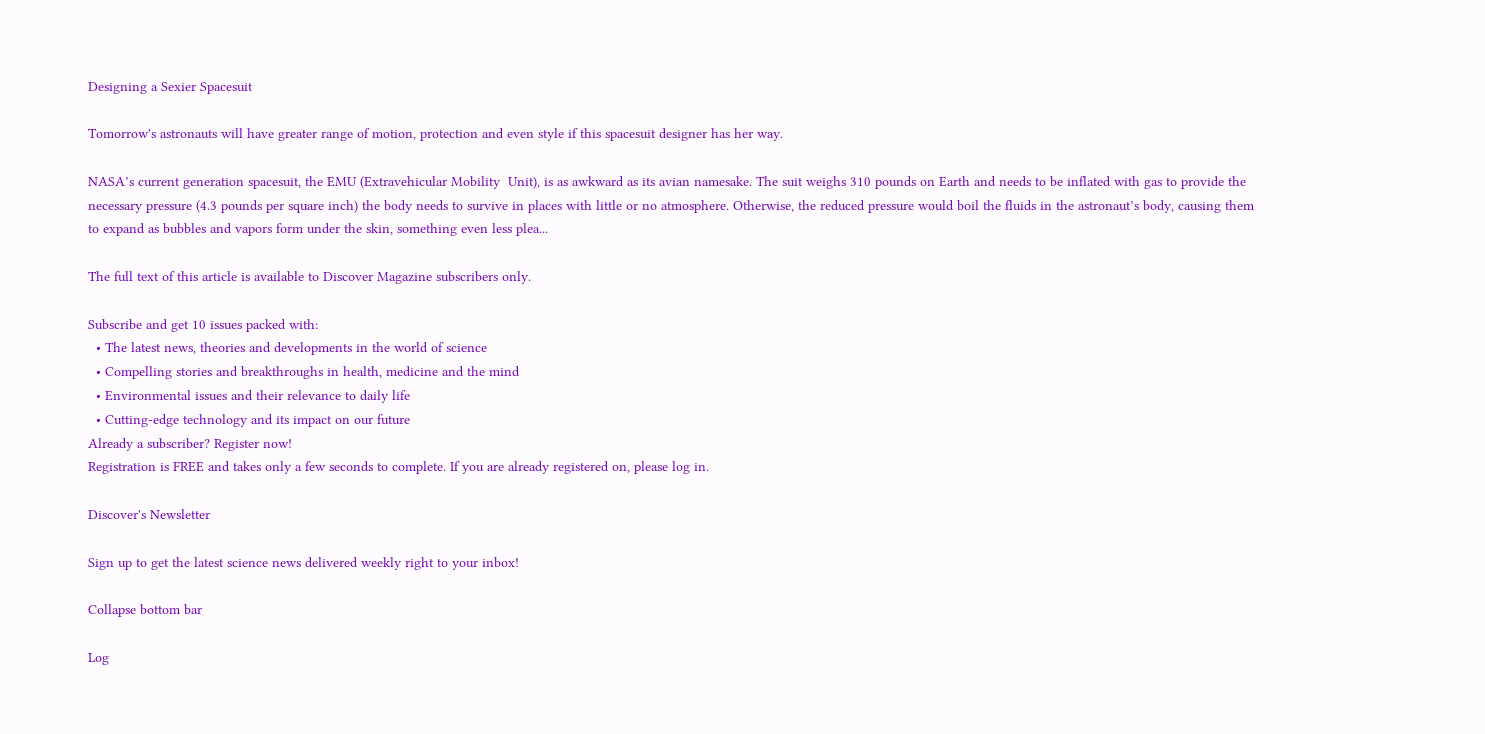Designing a Sexier Spacesuit

Tomorrow's astronauts will have greater range of motion, protection and even style if this spacesuit designer has her way.

NASA’s current generation spacesuit, the EMU (Extravehicular Mobility  Unit), is as awkward as its avian namesake. The suit weighs 310 pounds on Earth and needs to be inflated with gas to provide the necessary pressure (4.3 pounds per square inch) the body needs to survive in places with little or no atmosphere. Otherwise, the reduced pressure would boil the fluids in the astronaut’s body, causing them to expand as bubbles and vapors form under the skin, something even less plea...

The full text of this article is available to Discover Magazine subscribers only.

Subscribe and get 10 issues packed with:
  • The latest news, theories and developments in the world of science
  • Compelling stories and breakthroughs in health, medicine and the mind
  • Environmental issues and their relevance to daily life
  • Cutting-edge technology and its impact on our future
Already a subscriber? Register now!
Registration is FREE and takes only a few seconds to complete. If you are already registered on, please log in.

Discover's Newsletter

Sign up to get the latest science news delivered weekly right to your inbox!

Collapse bottom bar

Log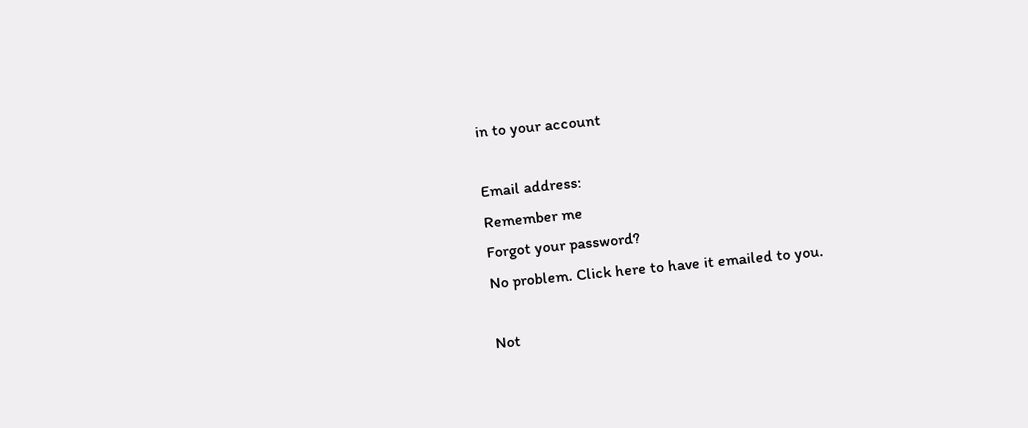in to your account

Email address:
Remember me
Forgot your password?
No problem. Click here to have it emailed to you.

Not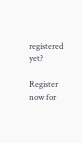registered yet?

Register now for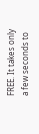FREE. It takes only a few seconds to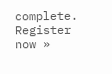complete. Register now »